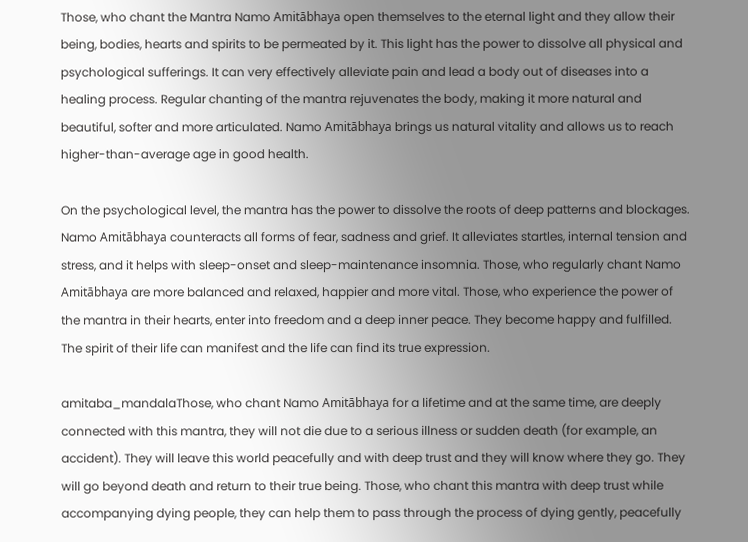Those, who chant the Mantra Namo Amitābhaya open themselves to the eternal light and they allow their being, bodies, hearts and spirits to be permeated by it. This light has the power to dissolve all physical and psychological sufferings. It can very effectively alleviate pain and lead a body out of diseases into a healing process. Regular chanting of the mantra rejuvenates the body, making it more natural and beautiful, softer and more articulated. Namo Amitābhaya brings us natural vitality and allows us to reach higher-than-average age in good health.

On the psychological level, the mantra has the power to dissolve the roots of deep patterns and blockages. Namo Amitābhaya counteracts all forms of fear, sadness and grief. It alleviates startles, internal tension and stress, and it helps with sleep-onset and sleep-maintenance insomnia. Those, who regularly chant Namo Amitābhaya are more balanced and relaxed, happier and more vital. Those, who experience the power of the mantra in their hearts, enter into freedom and a deep inner peace. They become happy and fulfilled. The spirit of their life can manifest and the life can find its true expression.

amitaba_mandalaThose, who chant Namo Amitābhaya for a lifetime and at the same time, are deeply connected with this mantra, they will not die due to a serious illness or sudden death (for example, an accident). They will leave this world peacefully and with deep trust and they will know where they go. They will go beyond death and return to their true being. Those, who chant this mantra with deep trust while accompanying dying people, they can help them to pass through the process of dying gently, peacefully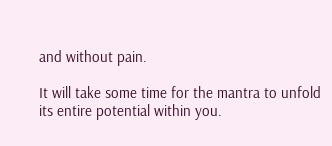and without pain.

It will take some time for the mantra to unfold its entire potential within you.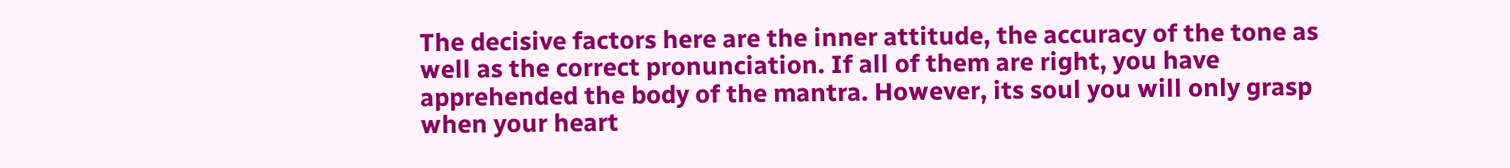The decisive factors here are the inner attitude, the accuracy of the tone as well as the correct pronunciation. If all of them are right, you have apprehended the body of the mantra. However, its soul you will only grasp when your heart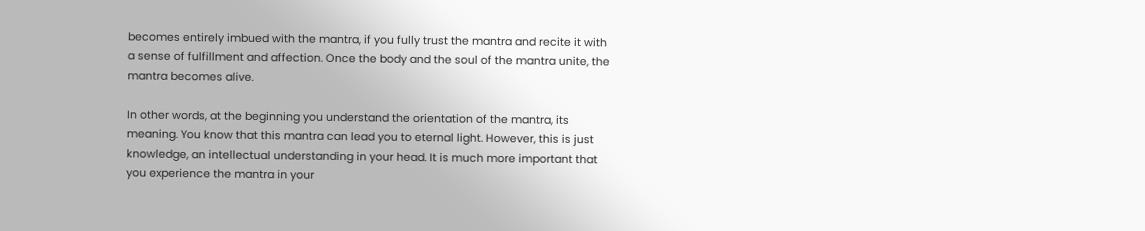becomes entirely imbued with the mantra, if you fully trust the mantra and recite it with a sense of fulfillment and affection. Once the body and the soul of the mantra unite, the mantra becomes alive.

In other words, at the beginning you understand the orientation of the mantra, its meaning. You know that this mantra can lead you to eternal light. However, this is just knowledge, an intellectual understanding in your head. It is much more important that you experience the mantra in your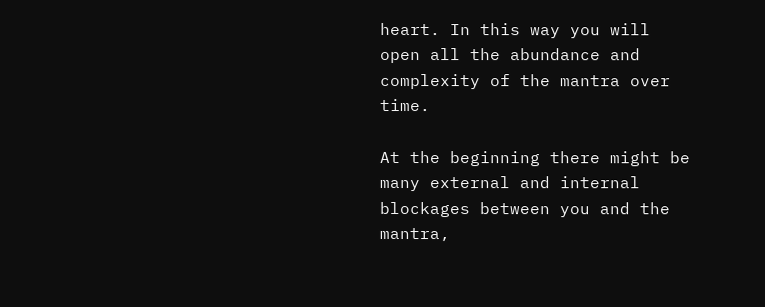heart. In this way you will open all the abundance and complexity of the mantra over time.

At the beginning there might be many external and internal blockages between you and the mantra,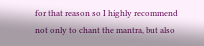for that reason so I highly recommend not only to chant the mantra, but also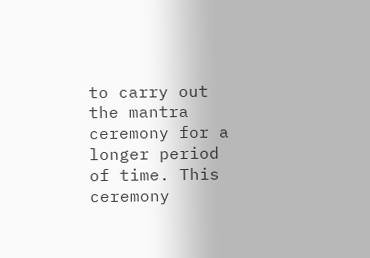to carry out the mantra ceremony for a longer period of time. This ceremony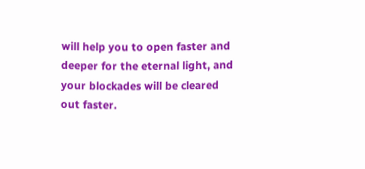will help you to open faster and deeper for the eternal light, and your blockades will be cleared out faster.